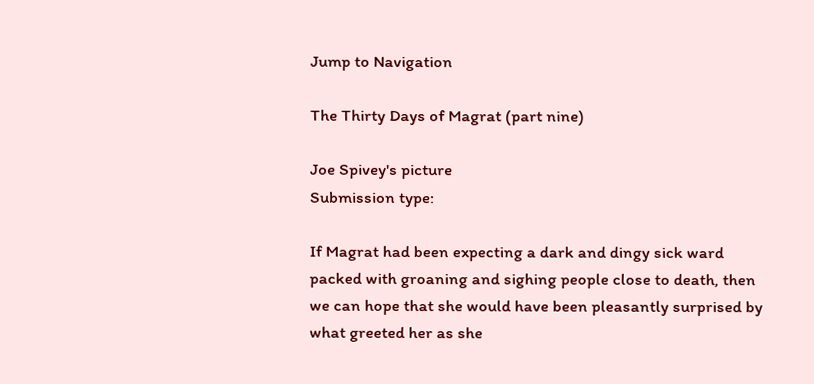Jump to Navigation

The Thirty Days of Magrat (part nine)

Joe Spivey's picture
Submission type:

If Magrat had been expecting a dark and dingy sick ward packed with groaning and sighing people close to death, then we can hope that she would have been pleasantly surprised by what greeted her as she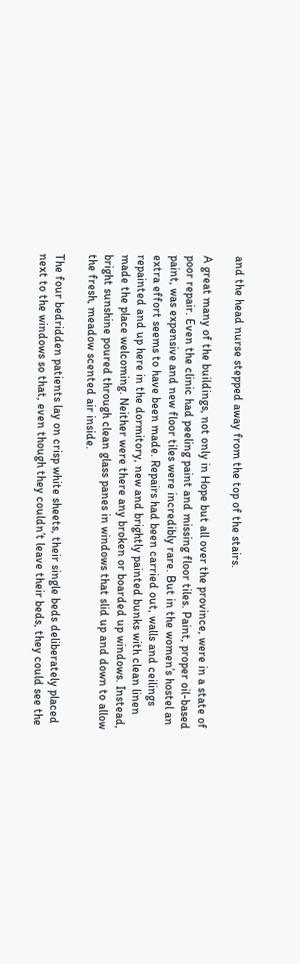and the head nurse stepped away from the top of the stairs.

A great many of the buildings, not only in Hope but all over the province, were in a state of poor repair. Even the clinic had peeling paint and missing floor tiles. Paint, proper oil-based paint, was expensive and new floor tiles were incredibly rare. But in the women’s hostel an extra effort seems to have been made. Repairs had been carried out, walls and ceilings repainted and up here in the dormitory, new and brightly painted bunks with clean linen made the place welcoming. Neither were there any broken or boarded up windows. Instead, bright sunshine poured through clean glass panes in windows that slid up and down to allow the fresh, meadow scented air inside.

The four bedridden patients lay on crisp white sheets, their single beds deliberately placed next to the windows so that, even though they couldn’t leave their beds, they could see the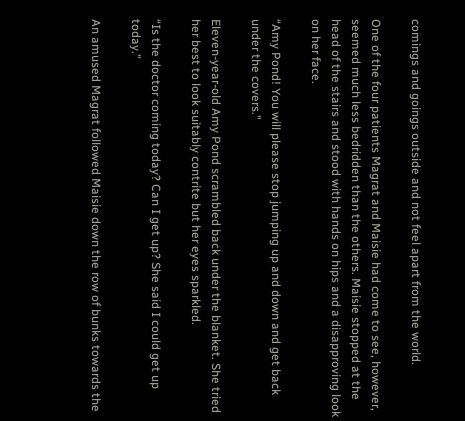comings and goings outside and not feel apart from the world.

One of the four patients Magrat and Maisie had come to see, however, seemed much less bedridden than the others. Maisie stopped at the head of the stairs and stood with hands on hips and a disapproving look on her face.

“Amy Pond! You will please stop jumping up and down and get back under the covers.”

Eleven-year-old Amy Pond scrambled back under the blanket. She tried her best to look suitably contrite but her eyes sparkled.

“Is the doctor coming today? Can I get up? She said I could get up today.”

An amused Magrat followed Maisie down the row of bunks towards the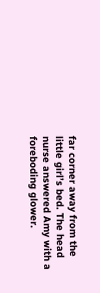far corner away from the little girl’s bed. The head nurse answered Amy with a foreboding glower.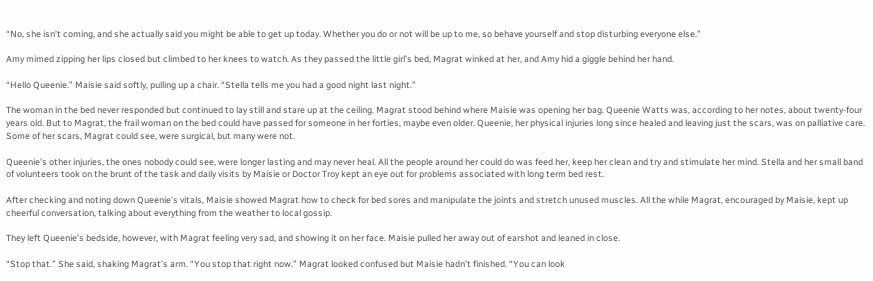“No, she isn’t coming, and she actually said you might be able to get up today. Whether you do or not will be up to me, so behave yourself and stop disturbing everyone else.”

Amy mimed zipping her lips closed but climbed to her knees to watch. As they passed the little girl’s bed, Magrat winked at her, and Amy hid a giggle behind her hand.

“Hello Queenie.” Maisie said softly, pulling up a chair. “Stella tells me you had a good night last night.”

The woman in the bed never responded but continued to lay still and stare up at the ceiling. Magrat stood behind where Maisie was opening her bag. Queenie Watts was, according to her notes, about twenty-four years old. But to Magrat, the frail woman on the bed could have passed for someone in her forties, maybe even older. Queenie, her physical injuries long since healed and leaving just the scars, was on palliative care. Some of her scars, Magrat could see, were surgical, but many were not.

Queenie’s other injuries, the ones nobody could see, were longer lasting and may never heal. All the people around her could do was feed her, keep her clean and try and stimulate her mind. Stella and her small band of volunteers took on the brunt of the task and daily visits by Maisie or Doctor Troy kept an eye out for problems associated with long term bed rest.

After checking and noting down Queenie’s vitals, Maisie showed Magrat how to check for bed sores and manipulate the joints and stretch unused muscles. All the while Magrat, encouraged by Maisie, kept up cheerful conversation, talking about everything from the weather to local gossip.

They left Queenie’s bedside, however, with Magrat feeling very sad, and showing it on her face. Maisie pulled her away out of earshot and leaned in close.

“Stop that.” She said, shaking Magrat’s arm. “You stop that right now.” Magrat looked confused but Maisie hadn’t finished. “You can look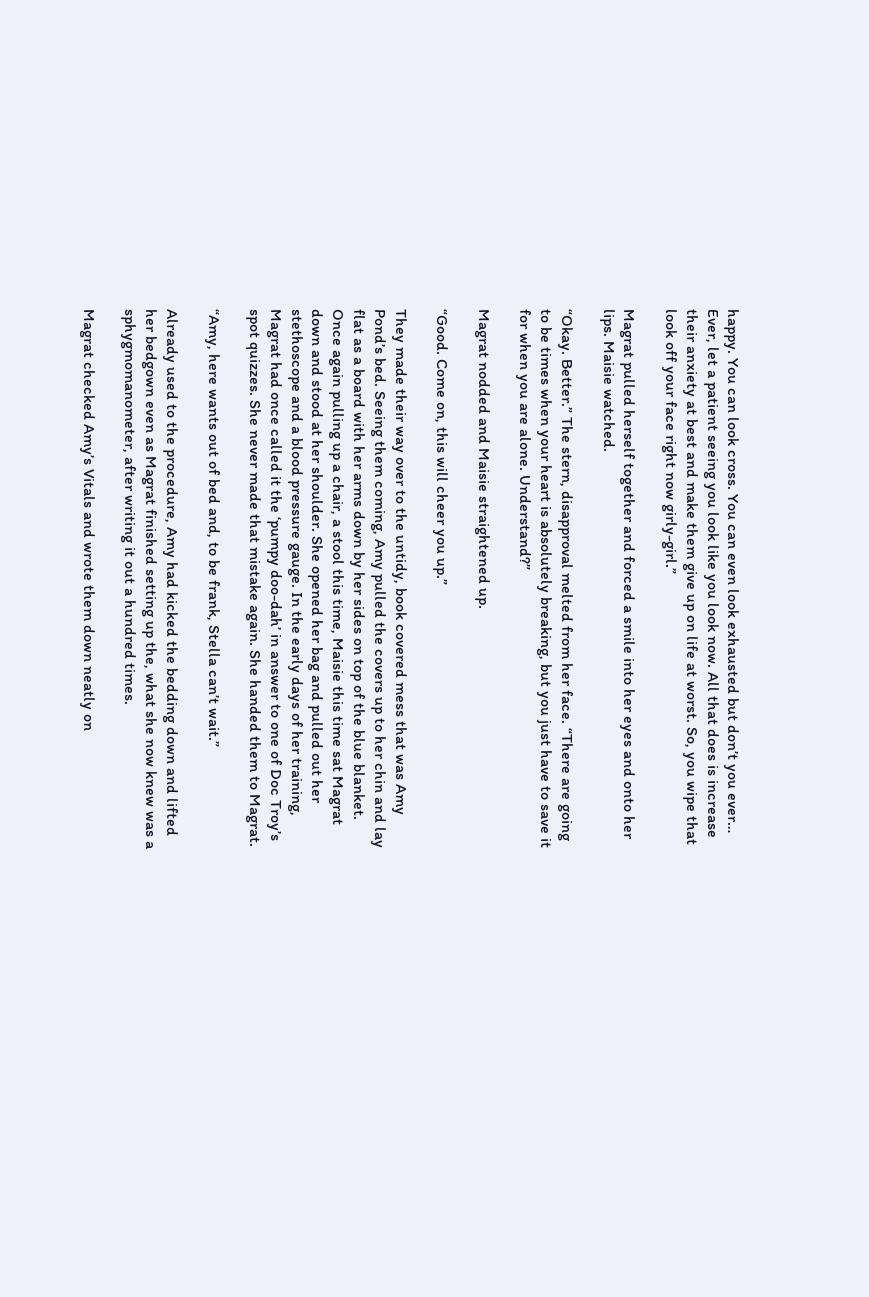happy. You can look cross. You can even look exhausted but don’t you ever… Ever, let a patient seeing you look like you look now. All that does is increase their anxiety at best and make them give up on life at worst. So, you wipe that look off your face right now girly-girl.”

Magrat pulled herself together and forced a smile into her eyes and onto her lips. Maisie watched.

“Okay. Better.” The stern, disapproval melted from her face. “There are going to be times when your heart is absolutely breaking, but you just have to save it for when you are alone. Understand?”

Magrat nodded and Maisie straightened up.

“Good. Come on, this will cheer you up.”

They made their way over to the untidy, book covered mess that was Amy Pond’s bed. Seeing them coming, Amy pulled the covers up to her chin and lay flat as a board with her arms down by her sides on top of the blue blanket. Once again pulling up a chair, a stool this time, Maisie this time sat Magrat down and stood at her shoulder. She opened her bag and pulled out her stethoscope and a blood pressure gauge. In the early days of her training, Magrat had once called it the ‘pumpy doo-dah’ in answer to one of Doc Troy’s spot quizzes. She never made that mistake again. She handed them to Magrat.

“Amy, here wants out of bed and, to be frank, Stella can’t wait.”

Already used to the procedure, Amy had kicked the bedding down and lifted her bedgown even as Magrat finished setting up the, what she now knew was a sphygmomanometer, after writing it out a hundred times.

Magrat checked Amy’s Vitals and wrote them down neatly on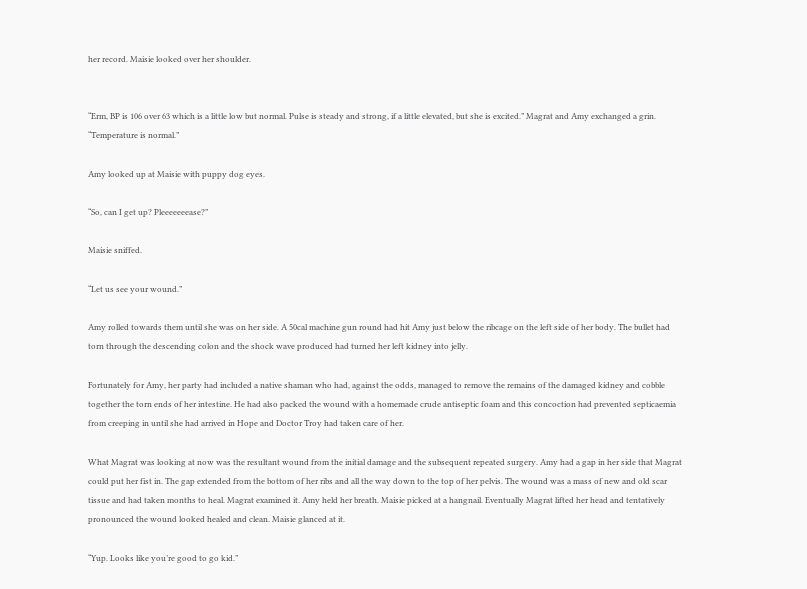her record. Maisie looked over her shoulder.


“Erm, BP is 106 over 63 which is a little low but normal. Pulse is steady and strong, if a little elevated, but she is excited.” Magrat and Amy exchanged a grin. “Temperature is normal.”

Amy looked up at Maisie with puppy dog eyes.

“So, can I get up? Pleeeeeeease?”

Maisie sniffed.

“Let us see your wound.”

Amy rolled towards them until she was on her side. A 50cal machine gun round had hit Amy just below the ribcage on the left side of her body. The bullet had torn through the descending colon and the shock wave produced had turned her left kidney into jelly.

Fortunately for Amy, her party had included a native shaman who had, against the odds, managed to remove the remains of the damaged kidney and cobble together the torn ends of her intestine. He had also packed the wound with a homemade crude antiseptic foam and this concoction had prevented septicaemia from creeping in until she had arrived in Hope and Doctor Troy had taken care of her.

What Magrat was looking at now was the resultant wound from the initial damage and the subsequent repeated surgery. Amy had a gap in her side that Magrat could put her fist in. The gap extended from the bottom of her ribs and all the way down to the top of her pelvis. The wound was a mass of new and old scar tissue and had taken months to heal. Magrat examined it. Amy held her breath. Maisie picked at a hangnail. Eventually Magrat lifted her head and tentatively pronounced the wound looked healed and clean. Maisie glanced at it.

“Yup. Looks like you’re good to go kid.”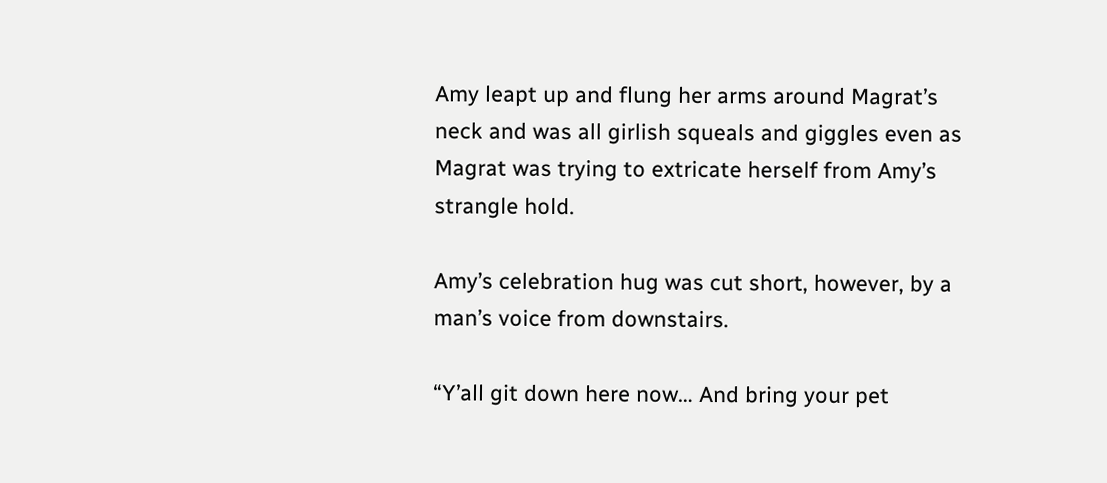Amy leapt up and flung her arms around Magrat’s neck and was all girlish squeals and giggles even as Magrat was trying to extricate herself from Amy’s strangle hold.

Amy’s celebration hug was cut short, however, by a man’s voice from downstairs.

“Y’all git down here now… And bring your pet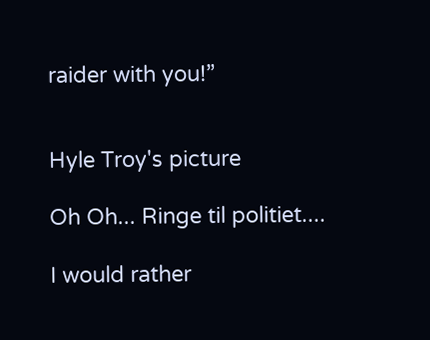raider with you!”


Hyle Troy's picture

Oh Oh... Ringe til politiet....

I would rather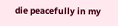die peacefully in my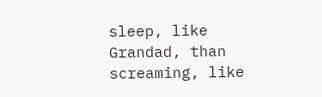sleep, like Grandad, than screaming, like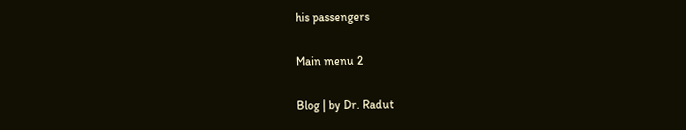his passengers

Main menu 2

Blog | by Dr. Radut